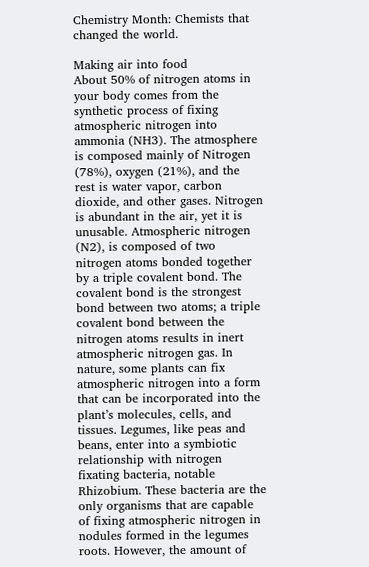Chemistry Month: Chemists that changed the world.

Making air into food
About 50% of nitrogen atoms in your body comes from the synthetic process of fixing atmospheric nitrogen into ammonia (NH3). The atmosphere is composed mainly of Nitrogen (78%), oxygen (21%), and the rest is water vapor, carbon dioxide, and other gases. Nitrogen is abundant in the air, yet it is unusable. Atmospheric nitrogen (N2), is composed of two nitrogen atoms bonded together by a triple covalent bond. The covalent bond is the strongest bond between two atoms; a triple covalent bond between the nitrogen atoms results in inert atmospheric nitrogen gas. In nature, some plants can fix atmospheric nitrogen into a form that can be incorporated into the plant’s molecules, cells, and tissues. Legumes, like peas and beans, enter into a symbiotic relationship with nitrogen fixating bacteria, notable Rhizobium. These bacteria are the only organisms that are capable of fixing atmospheric nitrogen in nodules formed in the legumes roots. However, the amount of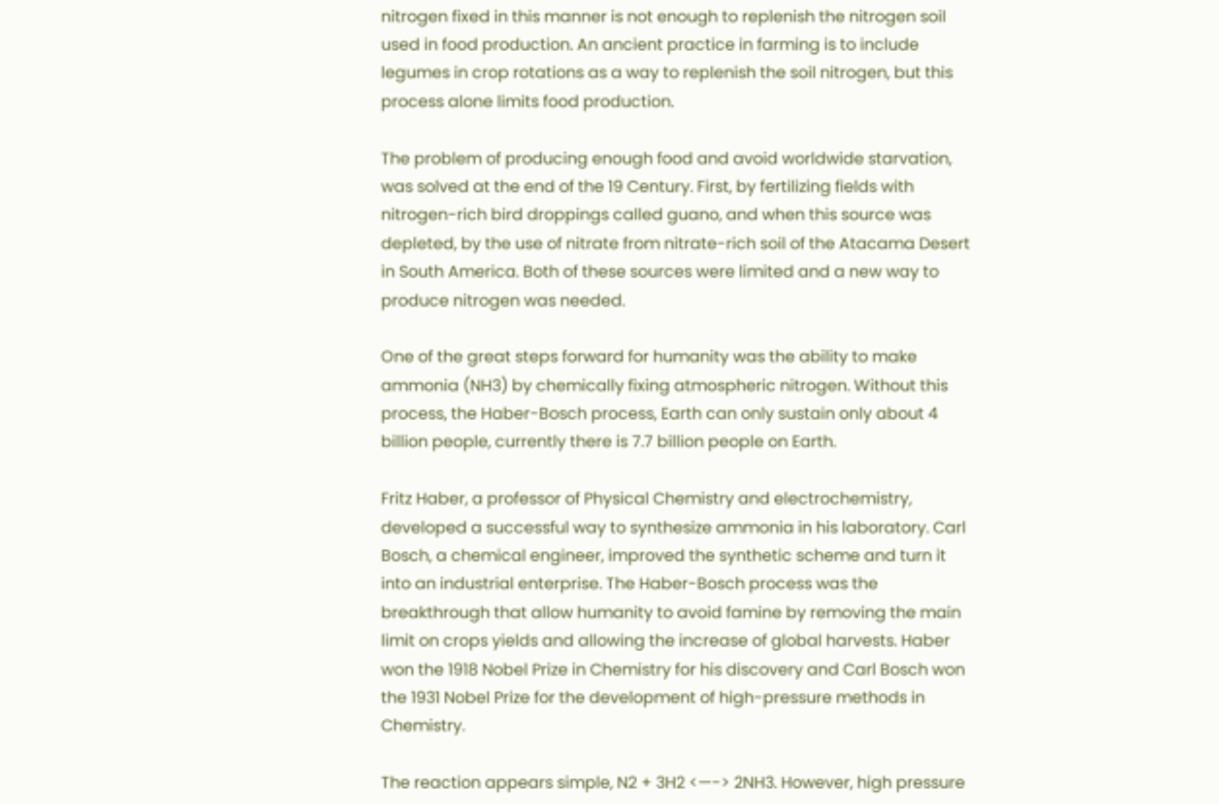nitrogen fixed in this manner is not enough to replenish the nitrogen soil used in food production. An ancient practice in farming is to include legumes in crop rotations as a way to replenish the soil nitrogen, but this process alone limits food production.

The problem of producing enough food and avoid worldwide starvation, was solved at the end of the 19 Century. First, by fertilizing fields with nitrogen-rich bird droppings called guano, and when this source was depleted, by the use of nitrate from nitrate-rich soil of the Atacama Desert in South America. Both of these sources were limited and a new way to produce nitrogen was needed.

One of the great steps forward for humanity was the ability to make ammonia (NH3) by chemically fixing atmospheric nitrogen. Without this process, the Haber-Bosch process, Earth can only sustain only about 4 billion people, currently there is 7.7 billion people on Earth.

Fritz Haber, a professor of Physical Chemistry and electrochemistry, developed a successful way to synthesize ammonia in his laboratory. Carl Bosch, a chemical engineer, improved the synthetic scheme and turn it into an industrial enterprise. The Haber-Bosch process was the breakthrough that allow humanity to avoid famine by removing the main limit on crops yields and allowing the increase of global harvests. Haber won the 1918 Nobel Prize in Chemistry for his discovery and Carl Bosch won the 1931 Nobel Prize for the development of high-pressure methods in Chemistry.

The reaction appears simple, N2 + 3H2 <—-> 2NH3. However, high pressure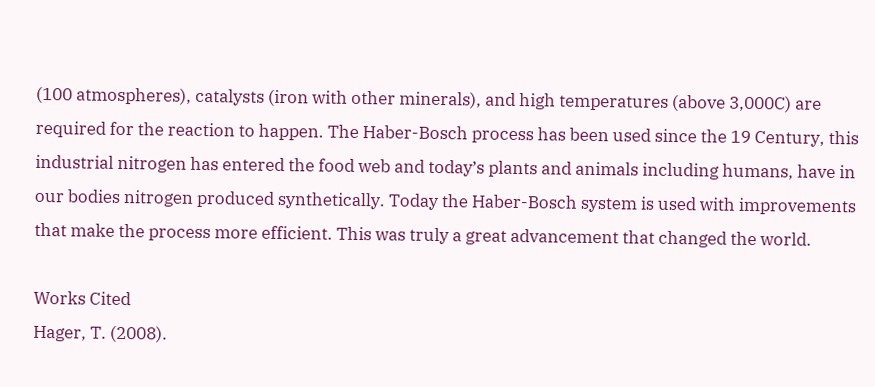(100 atmospheres), catalysts (iron with other minerals), and high temperatures (above 3,000C) are required for the reaction to happen. The Haber-Bosch process has been used since the 19 Century, this industrial nitrogen has entered the food web and today’s plants and animals including humans, have in our bodies nitrogen produced synthetically. Today the Haber-Bosch system is used with improvements that make the process more efficient. This was truly a great advancement that changed the world.

Works Cited
Hager, T. (2008).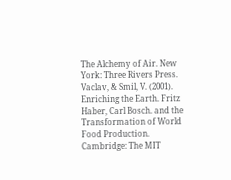The Alchemy of Air. New York: Three Rivers Press.
Vaclav, & Smil, V. (2001). Enriching the Earth. Fritz Haber, Carl Bosch. and the Transformation of World Food Production. Cambridge: The MIT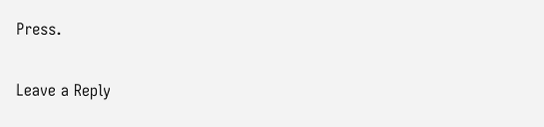Press.

Leave a Reply